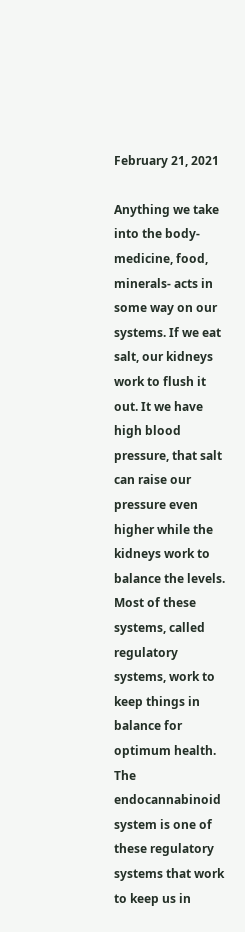February 21, 2021

Anything we take into the body- medicine, food, minerals- acts in some way on our systems. If we eat salt, our kidneys work to flush it out. It we have high blood pressure, that salt can raise our pressure even higher while the kidneys work to balance the levels. Most of these systems, called regulatory systems, work to keep things in balance for optimum health. The endocannabinoid system is one of these regulatory systems that work to keep us in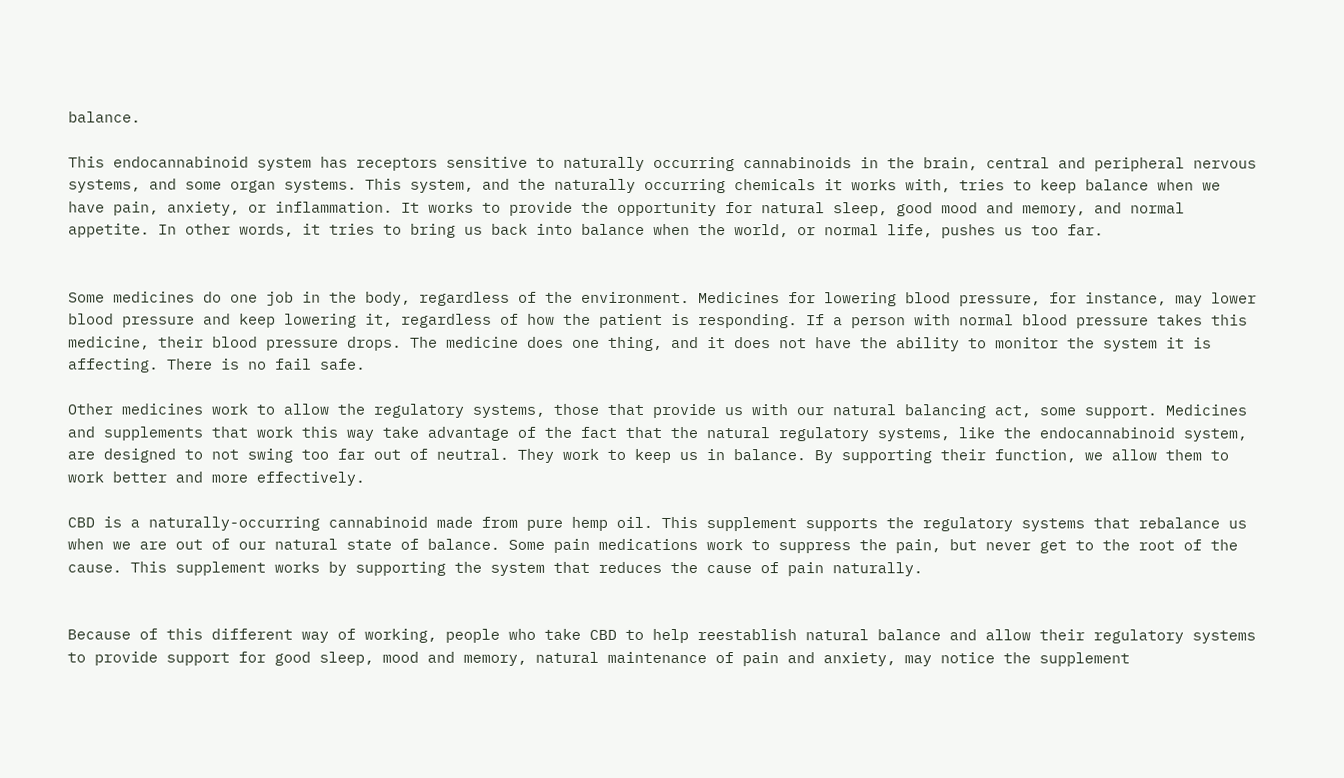balance.

This endocannabinoid system has receptors sensitive to naturally occurring cannabinoids in the brain, central and peripheral nervous systems, and some organ systems. This system, and the naturally occurring chemicals it works with, tries to keep balance when we have pain, anxiety, or inflammation. It works to provide the opportunity for natural sleep, good mood and memory, and normal appetite. In other words, it tries to bring us back into balance when the world, or normal life, pushes us too far.


Some medicines do one job in the body, regardless of the environment. Medicines for lowering blood pressure, for instance, may lower blood pressure and keep lowering it, regardless of how the patient is responding. If a person with normal blood pressure takes this medicine, their blood pressure drops. The medicine does one thing, and it does not have the ability to monitor the system it is affecting. There is no fail safe.

Other medicines work to allow the regulatory systems, those that provide us with our natural balancing act, some support. Medicines and supplements that work this way take advantage of the fact that the natural regulatory systems, like the endocannabinoid system, are designed to not swing too far out of neutral. They work to keep us in balance. By supporting their function, we allow them to work better and more effectively.

CBD is a naturally-occurring cannabinoid made from pure hemp oil. This supplement supports the regulatory systems that rebalance us when we are out of our natural state of balance. Some pain medications work to suppress the pain, but never get to the root of the cause. This supplement works by supporting the system that reduces the cause of pain naturally.


Because of this different way of working, people who take CBD to help reestablish natural balance and allow their regulatory systems to provide support for good sleep, mood and memory, natural maintenance of pain and anxiety, may notice the supplement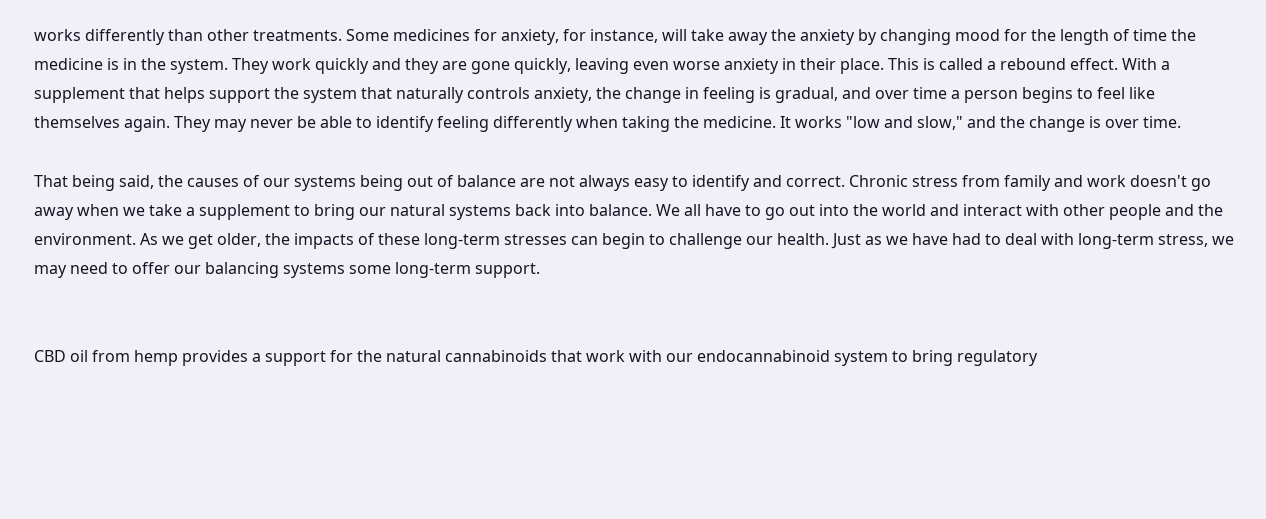works differently than other treatments. Some medicines for anxiety, for instance, will take away the anxiety by changing mood for the length of time the medicine is in the system. They work quickly and they are gone quickly, leaving even worse anxiety in their place. This is called a rebound effect. With a supplement that helps support the system that naturally controls anxiety, the change in feeling is gradual, and over time a person begins to feel like themselves again. They may never be able to identify feeling differently when taking the medicine. It works "low and slow," and the change is over time.

That being said, the causes of our systems being out of balance are not always easy to identify and correct. Chronic stress from family and work doesn't go away when we take a supplement to bring our natural systems back into balance. We all have to go out into the world and interact with other people and the environment. As we get older, the impacts of these long-term stresses can begin to challenge our health. Just as we have had to deal with long-term stress, we may need to offer our balancing systems some long-term support.


CBD oil from hemp provides a support for the natural cannabinoids that work with our endocannabinoid system to bring regulatory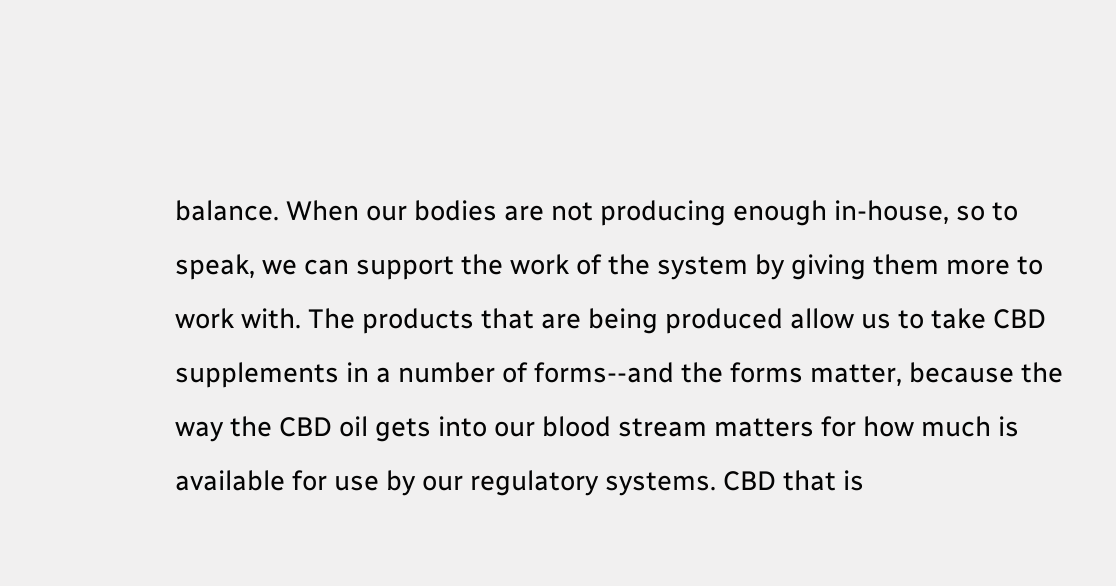balance. When our bodies are not producing enough in-house, so to speak, we can support the work of the system by giving them more to work with. The products that are being produced allow us to take CBD supplements in a number of forms--and the forms matter, because the way the CBD oil gets into our blood stream matters for how much is available for use by our regulatory systems. CBD that is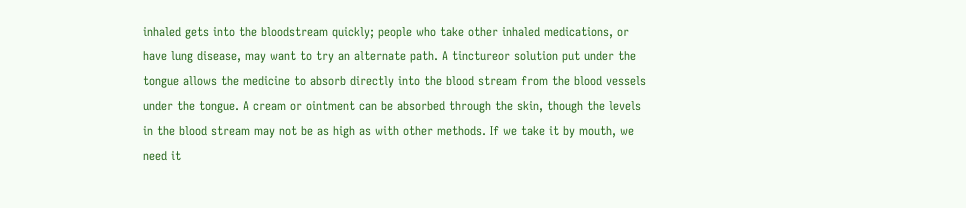inhaled gets into the bloodstream quickly; people who take other inhaled medications, or have lung disease, may want to try an alternate path. A tinctureor solution put under the tongue allows the medicine to absorb directly into the blood stream from the blood vessels under the tongue. A cream or ointment can be absorbed through the skin, though the levels in the blood stream may not be as high as with other methods. If we take it by mouth, we need it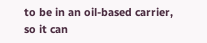to be in an oil-based carrier, so it can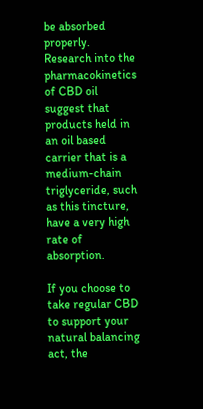be absorbed properly. Research into the pharmacokinetics of CBD oil suggest that products held in an oil based carrier that is a medium-chain triglyceride, such as this tincture, have a very high rate of absorption.

If you choose to take regular CBD to support your natural balancing act, the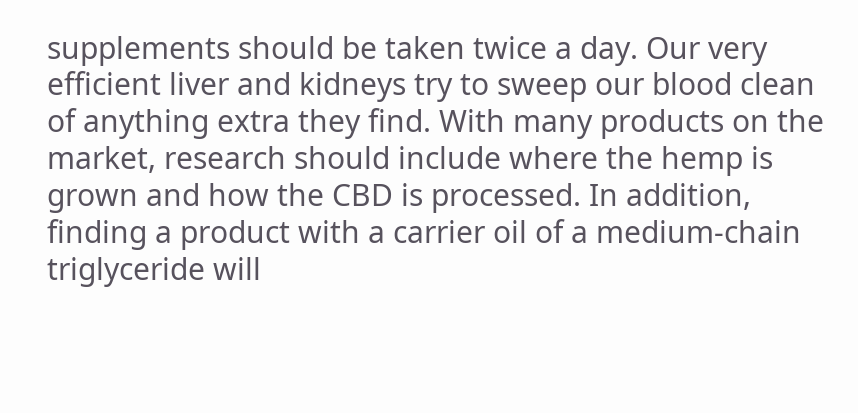supplements should be taken twice a day. Our very efficient liver and kidneys try to sweep our blood clean of anything extra they find. With many products on the market, research should include where the hemp is grown and how the CBD is processed. In addition, finding a product with a carrier oil of a medium-chain triglyceride will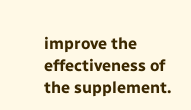improve the effectiveness of the supplement.